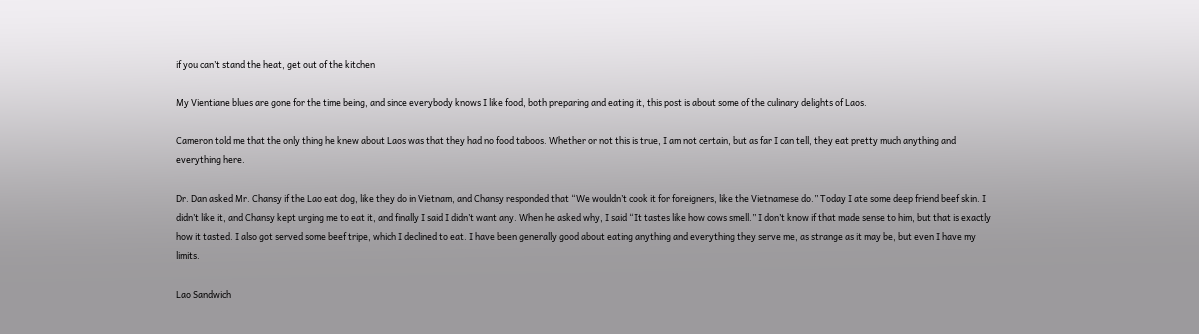if you can’t stand the heat, get out of the kitchen

My Vientiane blues are gone for the time being, and since everybody knows I like food, both preparing and eating it, this post is about some of the culinary delights of Laos.

Cameron told me that the only thing he knew about Laos was that they had no food taboos. Whether or not this is true, I am not certain, but as far I can tell, they eat pretty much anything and everything here.

Dr. Dan asked Mr. Chansy if the Lao eat dog, like they do in Vietnam, and Chansy responded that “We wouldn’t cook it for foreigners, like the Vietnamese do.” Today I ate some deep friend beef skin. I didn’t like it, and Chansy kept urging me to eat it, and finally I said I didn’t want any. When he asked why, I said “It tastes like how cows smell.” I don’t know if that made sense to him, but that is exactly how it tasted. I also got served some beef tripe, which I declined to eat. I have been generally good about eating anything and everything they serve me, as strange as it may be, but even I have my limits.

Lao Sandwich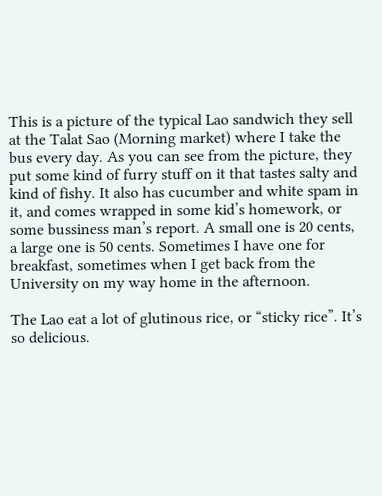This is a picture of the typical Lao sandwich they sell at the Talat Sao (Morning market) where I take the bus every day. As you can see from the picture, they put some kind of furry stuff on it that tastes salty and kind of fishy. It also has cucumber and white spam in it, and comes wrapped in some kid’s homework, or some bussiness man’s report. A small one is 20 cents, a large one is 50 cents. Sometimes I have one for breakfast, sometimes when I get back from the University on my way home in the afternoon.

The Lao eat a lot of glutinous rice, or “sticky rice”. It’s so delicious.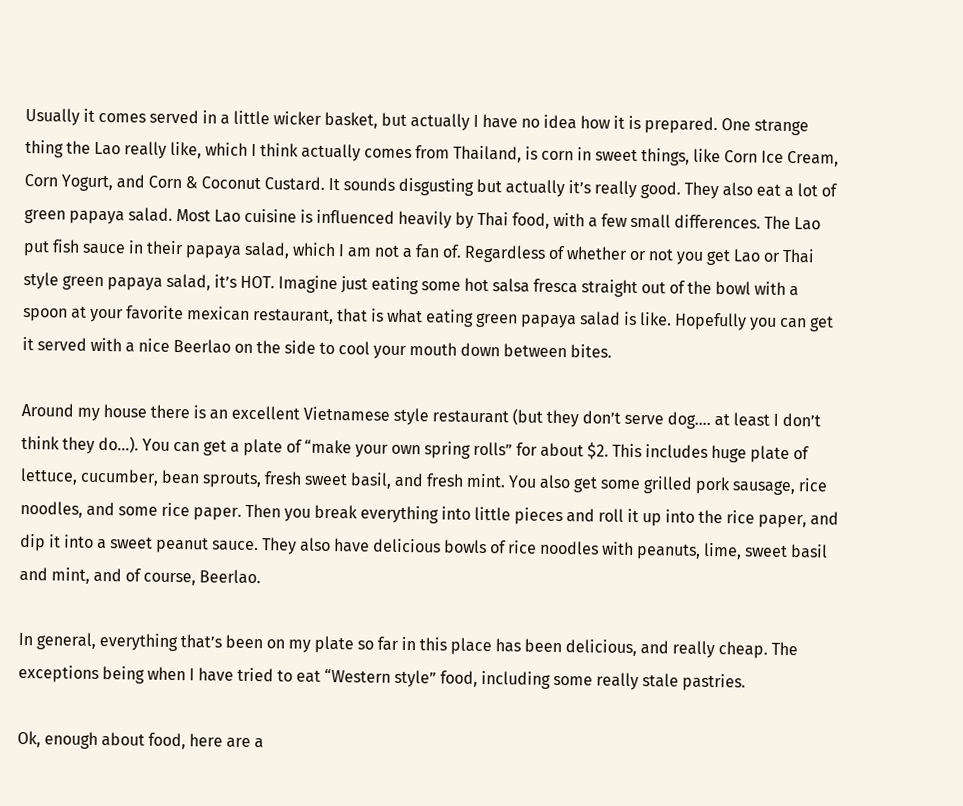Usually it comes served in a little wicker basket, but actually I have no idea how it is prepared. One strange thing the Lao really like, which I think actually comes from Thailand, is corn in sweet things, like Corn Ice Cream, Corn Yogurt, and Corn & Coconut Custard. It sounds disgusting but actually it’s really good. They also eat a lot of green papaya salad. Most Lao cuisine is influenced heavily by Thai food, with a few small differences. The Lao put fish sauce in their papaya salad, which I am not a fan of. Regardless of whether or not you get Lao or Thai style green papaya salad, it’s HOT. Imagine just eating some hot salsa fresca straight out of the bowl with a spoon at your favorite mexican restaurant, that is what eating green papaya salad is like. Hopefully you can get it served with a nice Beerlao on the side to cool your mouth down between bites.

Around my house there is an excellent Vietnamese style restaurant (but they don’t serve dog…. at least I don’t think they do…). You can get a plate of “make your own spring rolls” for about $2. This includes huge plate of lettuce, cucumber, bean sprouts, fresh sweet basil, and fresh mint. You also get some grilled pork sausage, rice noodles, and some rice paper. Then you break everything into little pieces and roll it up into the rice paper, and dip it into a sweet peanut sauce. They also have delicious bowls of rice noodles with peanuts, lime, sweet basil and mint, and of course, Beerlao.

In general, everything that’s been on my plate so far in this place has been delicious, and really cheap. The exceptions being when I have tried to eat “Western style” food, including some really stale pastries.

Ok, enough about food, here are a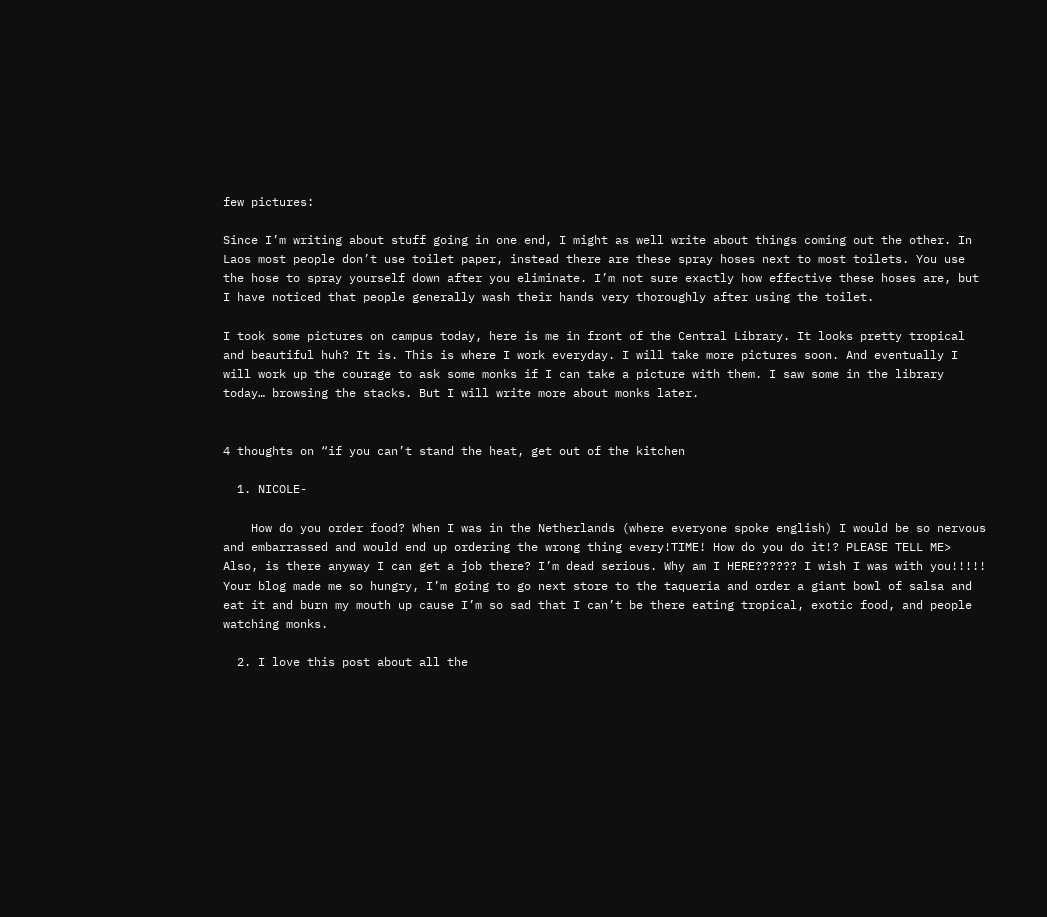few pictures:

Since I’m writing about stuff going in one end, I might as well write about things coming out the other. In Laos most people don’t use toilet paper, instead there are these spray hoses next to most toilets. You use the hose to spray yourself down after you eliminate. I’m not sure exactly how effective these hoses are, but I have noticed that people generally wash their hands very thoroughly after using the toilet.

I took some pictures on campus today, here is me in front of the Central Library. It looks pretty tropical and beautiful huh? It is. This is where I work everyday. I will take more pictures soon. And eventually I will work up the courage to ask some monks if I can take a picture with them. I saw some in the library today… browsing the stacks. But I will write more about monks later.


4 thoughts on “if you can’t stand the heat, get out of the kitchen

  1. NICOLE-

    How do you order food? When I was in the Netherlands (where everyone spoke english) I would be so nervous and embarrassed and would end up ordering the wrong thing every!TIME! How do you do it!? PLEASE TELL ME> Also, is there anyway I can get a job there? I’m dead serious. Why am I HERE?????? I wish I was with you!!!!! Your blog made me so hungry, I’m going to go next store to the taqueria and order a giant bowl of salsa and eat it and burn my mouth up cause I’m so sad that I can’t be there eating tropical, exotic food, and people watching monks.

  2. I love this post about all the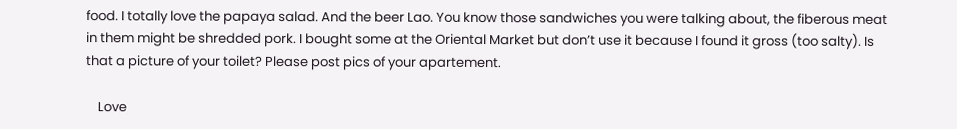food. I totally love the papaya salad. And the beer Lao. You know those sandwiches you were talking about, the fiberous meat in them might be shredded pork. I bought some at the Oriental Market but don’t use it because I found it gross (too salty). Is that a picture of your toilet? Please post pics of your apartement.

    Love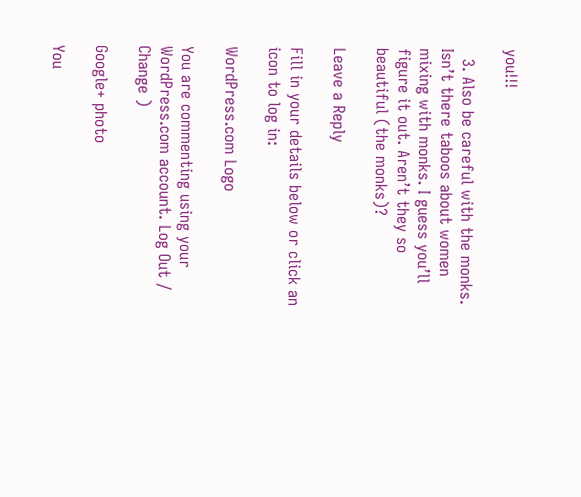you!!!

  3. Also be careful with the monks. Isn’t there taboos about women mixing with monks. I guess you’ll figure it out. Aren’t they so beautiful (the monks)?

Leave a Reply

Fill in your details below or click an icon to log in:

WordPress.com Logo

You are commenting using your WordPress.com account. Log Out /  Change )

Google+ photo

You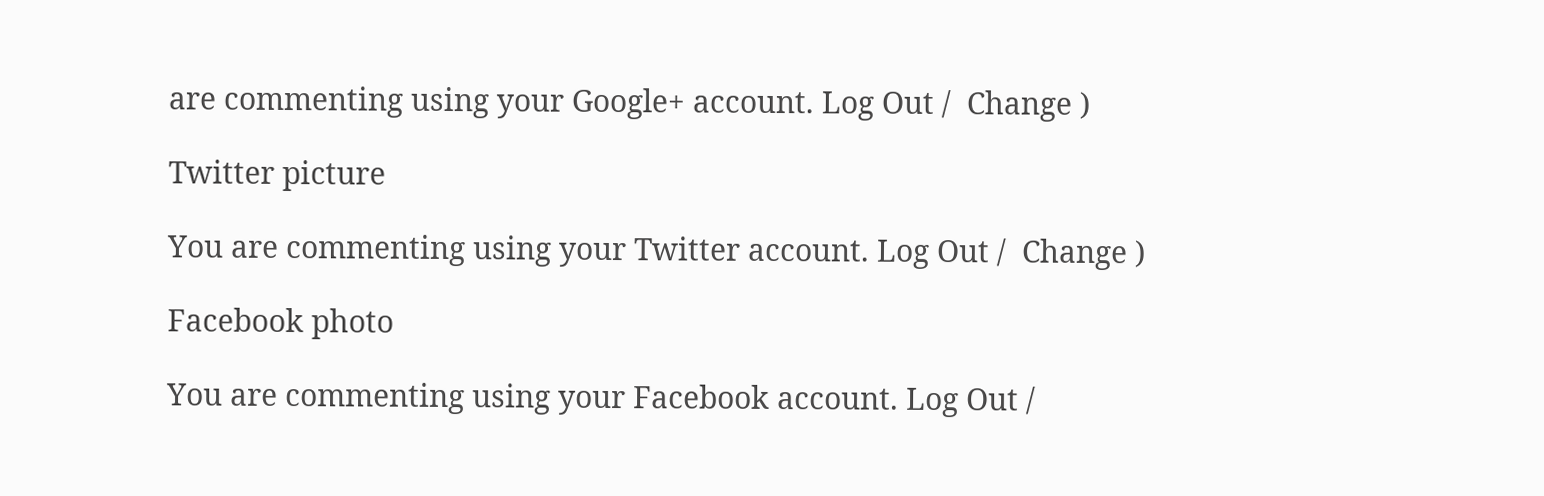are commenting using your Google+ account. Log Out /  Change )

Twitter picture

You are commenting using your Twitter account. Log Out /  Change )

Facebook photo

You are commenting using your Facebook account. Log Out /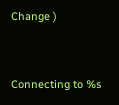Change )


Connecting to %s